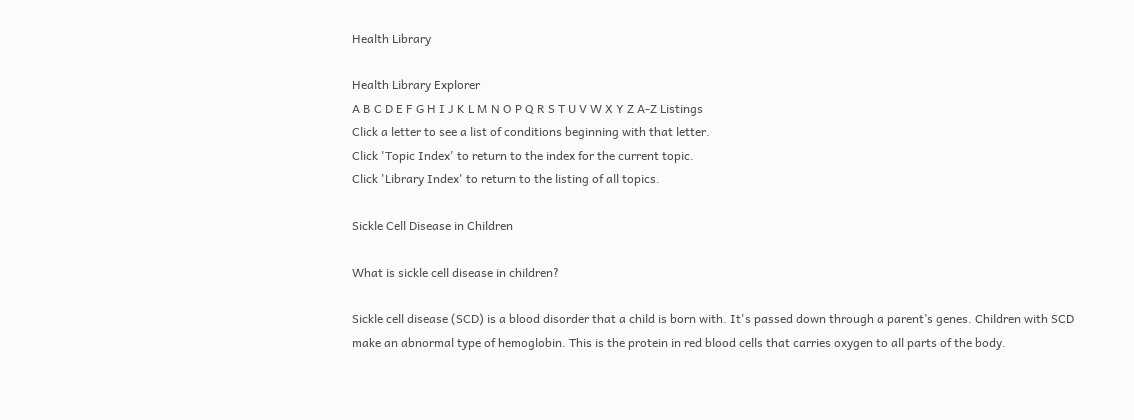Health Library

Health Library Explorer
A B C D E F G H I J K L M N O P Q R S T U V W X Y Z A-Z Listings
Click a letter to see a list of conditions beginning with that letter.
Click 'Topic Index' to return to the index for the current topic.
Click 'Library Index' to return to the listing of all topics.

Sickle Cell Disease in Children

What is sickle cell disease in children?

Sickle cell disease (SCD) is a blood disorder that a child is born with. It's passed down through a parent’s genes. Children with SCD make an abnormal type of hemoglobin. This is the protein in red blood cells that carries oxygen to all parts of the body.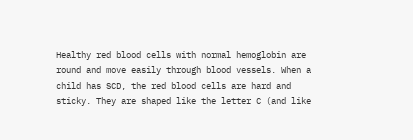Healthy red blood cells with normal hemoglobin are round and move easily through blood vessels. When a child has SCD, the red blood cells are hard and sticky. They are shaped like the letter C (and like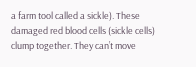a farm tool called a sickle). These damaged red blood cells (sickle cells) clump together. They can’t move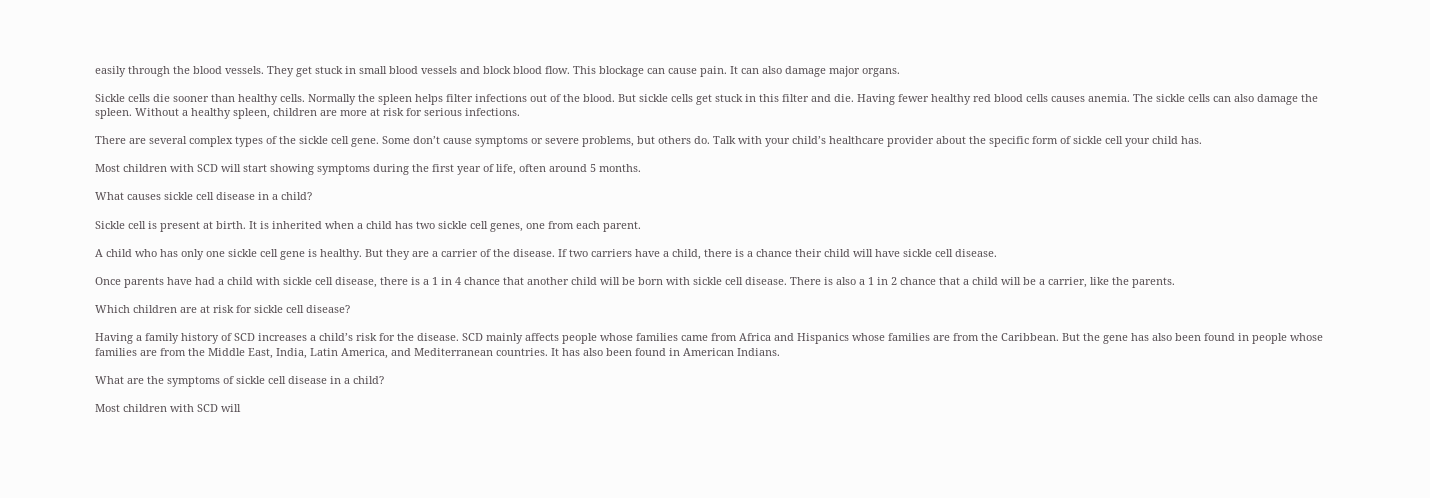easily through the blood vessels. They get stuck in small blood vessels and block blood flow. This blockage can cause pain. It can also damage major organs.

Sickle cells die sooner than healthy cells. Normally the spleen helps filter infections out of the blood. But sickle cells get stuck in this filter and die. Having fewer healthy red blood cells causes anemia. The sickle cells can also damage the spleen. Without a healthy spleen, children are more at risk for serious infections.

There are several complex types of the sickle cell gene. Some don’t cause symptoms or severe problems, but others do. Talk with your child’s healthcare provider about the specific form of sickle cell your child has.

Most children with SCD will start showing symptoms during the first year of life, often around 5 months.

What causes sickle cell disease in a child?

Sickle cell is present at birth. It is inherited when a child has two sickle cell genes, one from each parent.

A child who has only one sickle cell gene is healthy. But they are a carrier of the disease. If two carriers have a child, there is a chance their child will have sickle cell disease.

Once parents have had a child with sickle cell disease, there is a 1 in 4 chance that another child will be born with sickle cell disease. There is also a 1 in 2 chance that a child will be a carrier, like the parents.

Which children are at risk for sickle cell disease?

Having a family history of SCD increases a child’s risk for the disease. SCD mainly affects people whose families came from Africa and Hispanics whose families are from the Caribbean. But the gene has also been found in people whose families are from the Middle East, India, Latin America, and Mediterranean countries. It has also been found in American Indians.

What are the symptoms of sickle cell disease in a child?

Most children with SCD will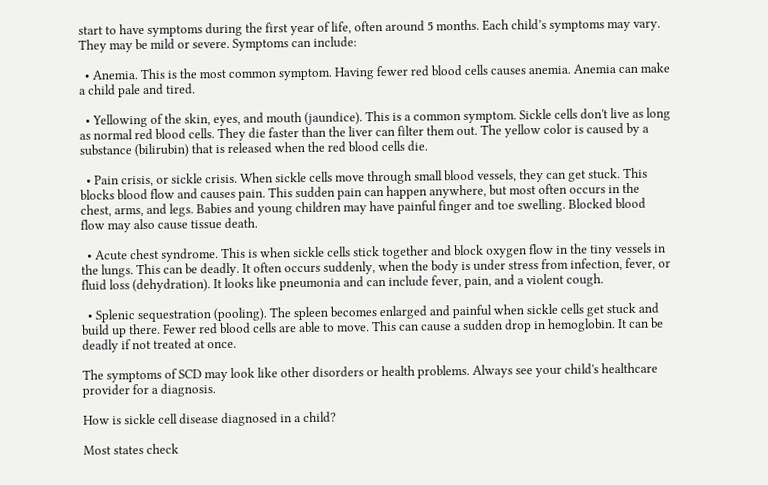start to have symptoms during the first year of life, often around 5 months. Each child’s symptoms may vary. They may be mild or severe. Symptoms can include:

  • Anemia. This is the most common symptom. Having fewer red blood cells causes anemia. Anemia can make a child pale and tired.

  • Yellowing of the skin, eyes, and mouth (jaundice). This is a common symptom. Sickle cells don't live as long as normal red blood cells. They die faster than the liver can filter them out. The yellow color is caused by a substance (bilirubin) that is released when the red blood cells die.

  • Pain crisis, or sickle crisis. When sickle cells move through small blood vessels, they can get stuck. This blocks blood flow and causes pain. This sudden pain can happen anywhere, but most often occurs in the chest, arms, and legs. Babies and young children may have painful finger and toe swelling. Blocked blood flow may also cause tissue death.

  • Acute chest syndrome. This is when sickle cells stick together and block oxygen flow in the tiny vessels in the lungs. This can be deadly. It often occurs suddenly, when the body is under stress from infection, fever, or fluid loss (dehydration). It looks like pneumonia and can include fever, pain, and a violent cough.

  • Splenic sequestration (pooling). The spleen becomes enlarged and painful when sickle cells get stuck and build up there. Fewer red blood cells are able to move. This can cause a sudden drop in hemoglobin. It can be deadly if not treated at once.

The symptoms of SCD may look like other disorders or health problems. Always see your child's healthcare provider for a diagnosis.

How is sickle cell disease diagnosed in a child?

Most states check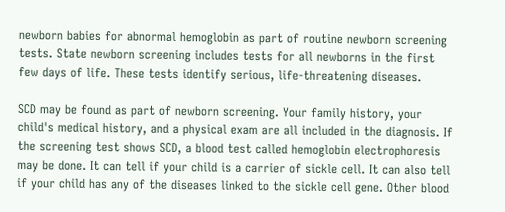newborn babies for abnormal hemoglobin as part of routine newborn screening tests. State newborn screening includes tests for all newborns in the first few days of life. These tests identify serious, life-threatening diseases.

SCD may be found as part of newborn screening. Your family history, your child's medical history, and a physical exam are all included in the diagnosis. If the screening test shows SCD, a blood test called hemoglobin electrophoresis may be done. It can tell if your child is a carrier of sickle cell. It can also tell if your child has any of the diseases linked to the sickle cell gene. Other blood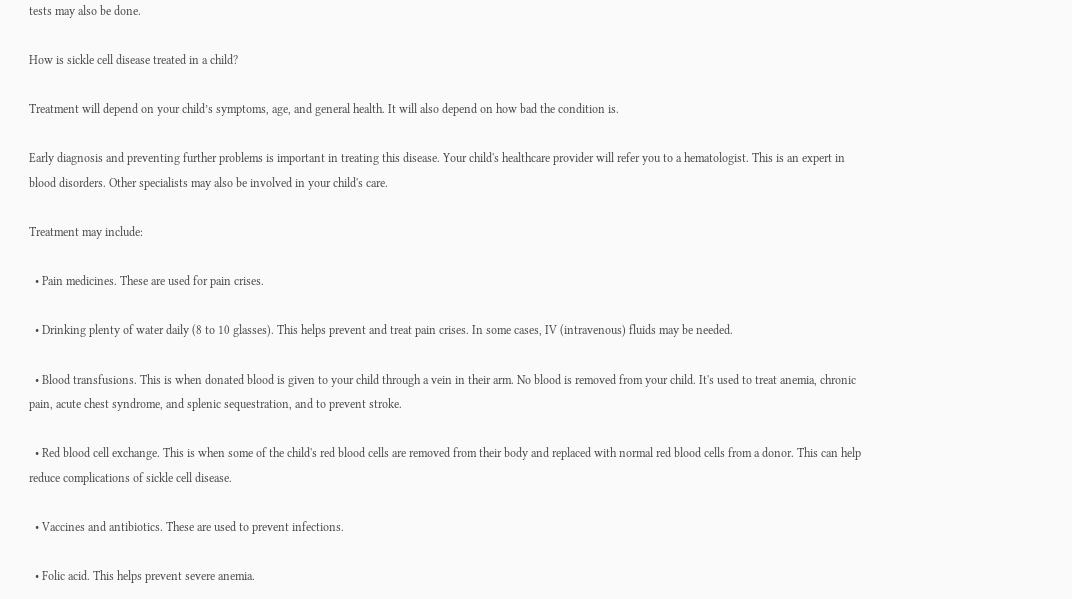tests may also be done.

How is sickle cell disease treated in a child?

Treatment will depend on your child’s symptoms, age, and general health. It will also depend on how bad the condition is.

Early diagnosis and preventing further problems is important in treating this disease. Your child's healthcare provider will refer you to a hematologist. This is an expert in blood disorders. Other specialists may also be involved in your child's care.

Treatment may include:

  • Pain medicines. These are used for pain crises.

  • Drinking plenty of water daily (8 to 10 glasses). This helps prevent and treat pain crises. In some cases, IV (intravenous) fluids may be needed.

  • Blood transfusions. This is when donated blood is given to your child through a vein in their arm. No blood is removed from your child. It's used to treat anemia, chronic pain, acute chest syndrome, and splenic sequestration, and to prevent stroke.

  • Red blood cell exchange. This is when some of the child's red blood cells are removed from their body and replaced with normal red blood cells from a donor. This can help reduce complications of sickle cell disease.

  • Vaccines and antibiotics. These are used to prevent infections.

  • Folic acid. This helps prevent severe anemia.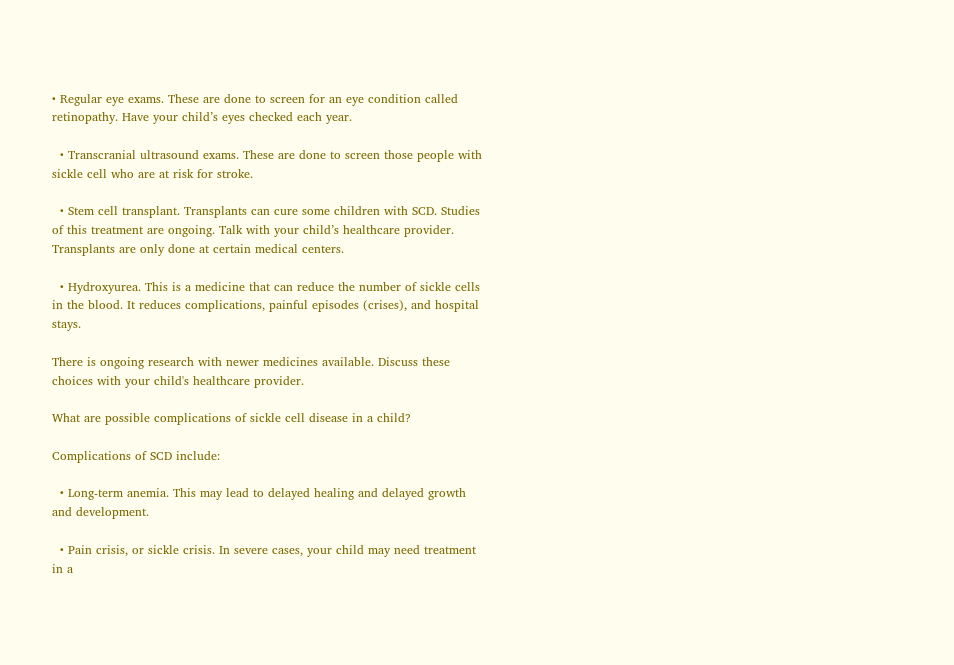• Regular eye exams. These are done to screen for an eye condition called retinopathy. Have your child’s eyes checked each year.

  • Transcranial ultrasound exams. These are done to screen those people with sickle cell who are at risk for stroke.

  • Stem cell transplant. Transplants can cure some children with SCD. Studies of this treatment are ongoing. Talk with your child’s healthcare provider. Transplants are only done at certain medical centers.

  • Hydroxyurea. This is a medicine that can reduce the number of sickle cells in the blood. It reduces complications, painful episodes (crises), and hospital stays.

There is ongoing research with newer medicines available. Discuss these choices with your child's healthcare provider.

What are possible complications of sickle cell disease in a child?

Complications of SCD include:

  • Long-term anemia. This may lead to delayed healing and delayed growth and development.

  • Pain crisis, or sickle crisis. In severe cases, your child may need treatment in a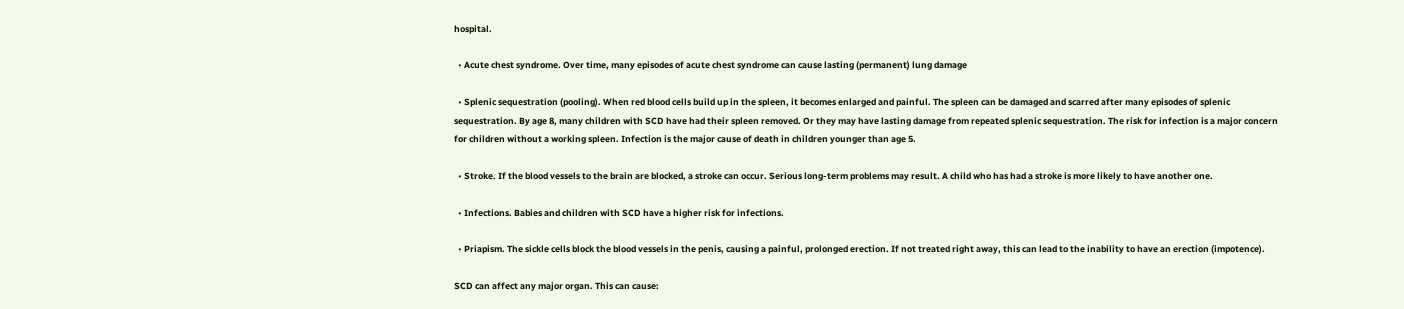hospital.

  • Acute chest syndrome. Over time, many episodes of acute chest syndrome can cause lasting (permanent) lung damage

  • Splenic sequestration (pooling). When red blood cells build up in the spleen, it becomes enlarged and painful. The spleen can be damaged and scarred after many episodes of splenic sequestration. By age 8, many children with SCD have had their spleen removed. Or they may have lasting damage from repeated splenic sequestration. The risk for infection is a major concern for children without a working spleen. Infection is the major cause of death in children younger than age 5.

  • Stroke. If the blood vessels to the brain are blocked, a stroke can occur. Serious long-term problems may result. A child who has had a stroke is more likely to have another one.

  • Infections. Babies and children with SCD have a higher risk for infections.

  • Priapism. The sickle cells block the blood vessels in the penis, causing a painful, prolonged erection. If not treated right away, this can lead to the inability to have an erection (impotence).

SCD can affect any major organ. This can cause: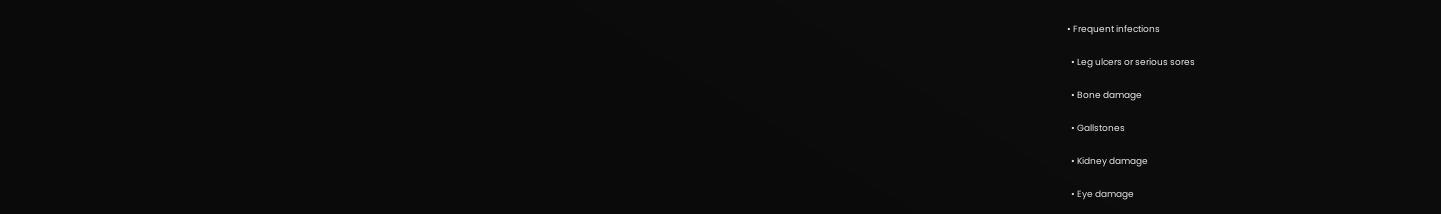• Frequent infections

  • Leg ulcers or serious sores

  • Bone damage

  • Gallstones

  • Kidney damage

  • Eye damage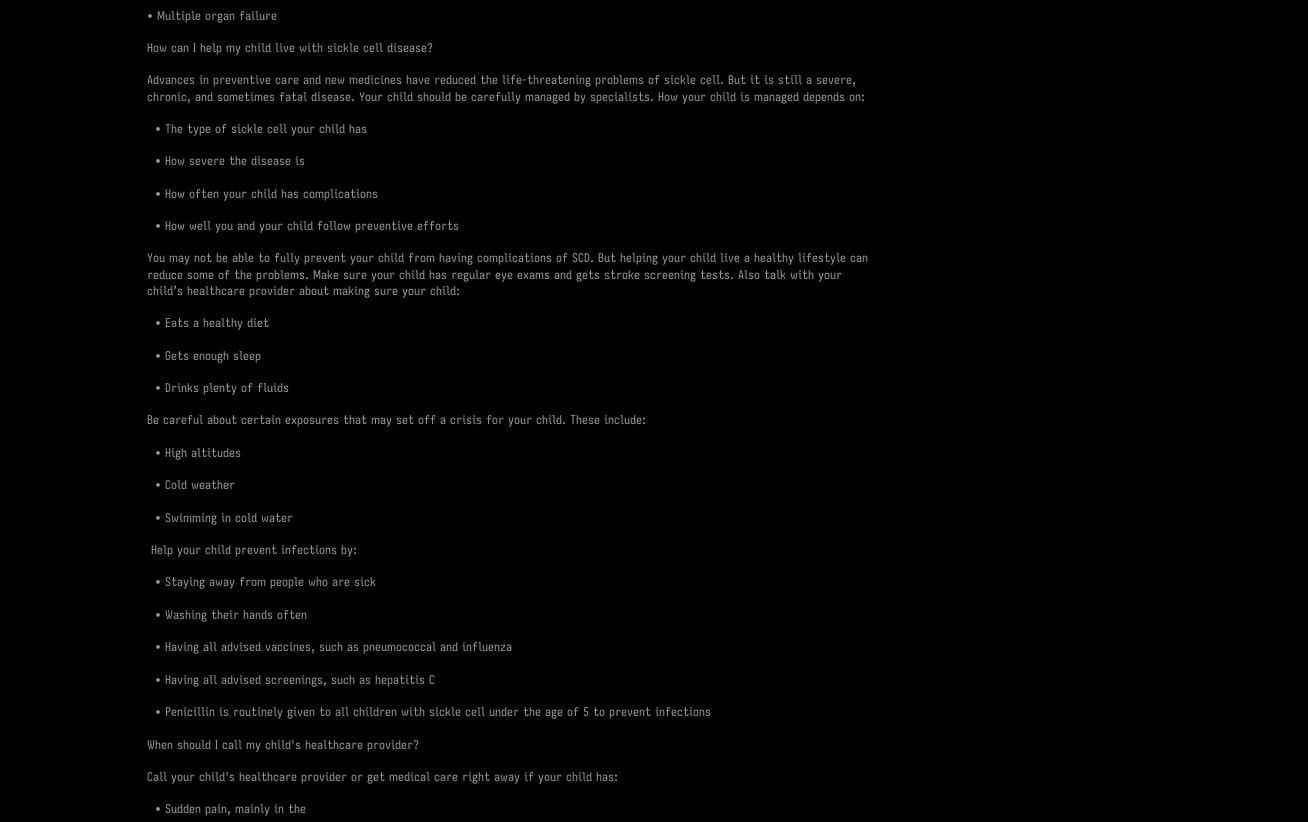• Multiple organ failure

How can I help my child live with sickle cell disease?

Advances in preventive care and new medicines have reduced the life-threatening problems of sickle cell. But it is still a severe, chronic, and sometimes fatal disease. Your child should be carefully managed by specialists. How your child is managed depends on:

  • The type of sickle cell your child has

  • How severe the disease is

  • How often your child has complications

  • How well you and your child follow preventive efforts

You may not be able to fully prevent your child from having complications of SCD. But helping your child live a healthy lifestyle can reduce some of the problems. Make sure your child has regular eye exams and gets stroke screening tests. Also talk with your child’s healthcare provider about making sure your child:

  • Eats a healthy diet

  • Gets enough sleep

  • Drinks plenty of fluids

Be careful about certain exposures that may set off a crisis for your child. These include:

  • High altitudes

  • Cold weather

  • Swimming in cold water

 Help your child prevent infections by:

  • Staying away from people who are sick

  • Washing their hands often

  • Having all advised vaccines, such as pneumococcal and influenza

  • Having all advised screenings, such as hepatitis C

  • Penicillin is routinely given to all children with sickle cell under the age of 5 to prevent infections

When should I call my child's healthcare provider?

Call your child's healthcare provider or get medical care right away if your child has:

  • Sudden pain, mainly in the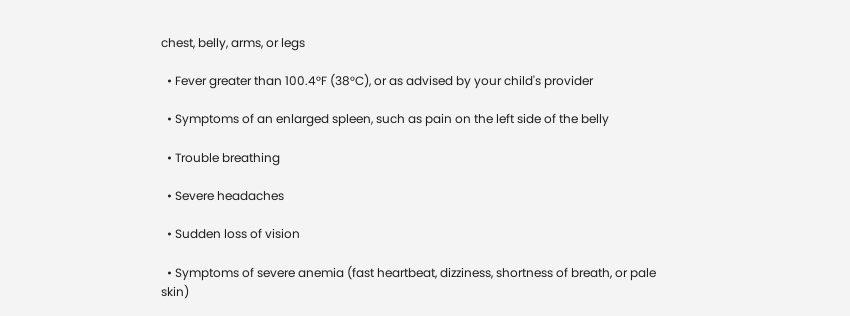chest, belly, arms, or legs

  • Fever greater than 100.4°F (38°C), or as advised by your child's provider

  • Symptoms of an enlarged spleen, such as pain on the left side of the belly

  • Trouble breathing

  • Severe headaches

  • Sudden loss of vision

  • Symptoms of severe anemia (fast heartbeat, dizziness, shortness of breath, or pale skin)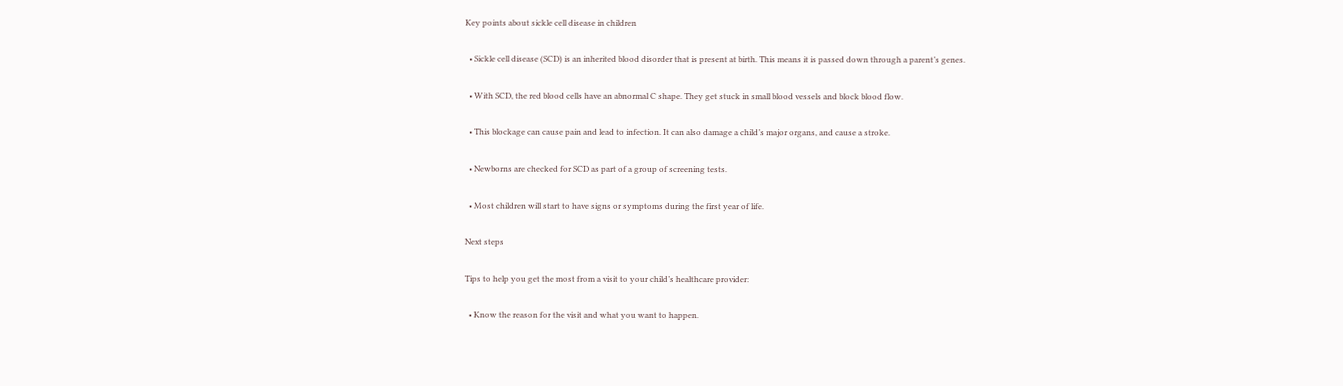Key points about sickle cell disease in children

  • Sickle cell disease (SCD) is an inherited blood disorder that is present at birth. This means it is passed down through a parent’s genes.

  • With SCD, the red blood cells have an abnormal C shape. They get stuck in small blood vessels and block blood flow.

  • This blockage can cause pain and lead to infection. It can also damage a child’s major organs, and cause a stroke.

  • Newborns are checked for SCD as part of a group of screening tests.

  • Most children will start to have signs or symptoms during the first year of life.

Next steps

Tips to help you get the most from a visit to your child’s healthcare provider:

  • Know the reason for the visit and what you want to happen.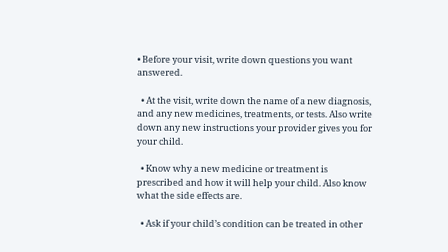• Before your visit, write down questions you want answered.

  • At the visit, write down the name of a new diagnosis, and any new medicines, treatments, or tests. Also write down any new instructions your provider gives you for your child.

  • Know why a new medicine or treatment is prescribed and how it will help your child. Also know what the side effects are.

  • Ask if your child’s condition can be treated in other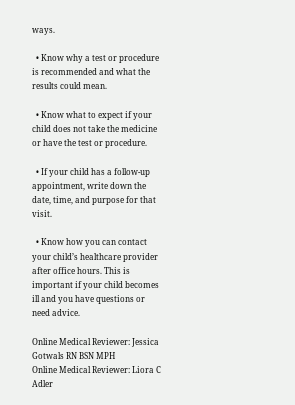ways.

  • Know why a test or procedure is recommended and what the results could mean.

  • Know what to expect if your child does not take the medicine or have the test or procedure.

  • If your child has a follow-up appointment, write down the date, time, and purpose for that visit.

  • Know how you can contact your child’s healthcare provider after office hours. This is important if your child becomes ill and you have questions or need advice.

Online Medical Reviewer: Jessica Gotwals RN BSN MPH
Online Medical Reviewer: Liora C Adler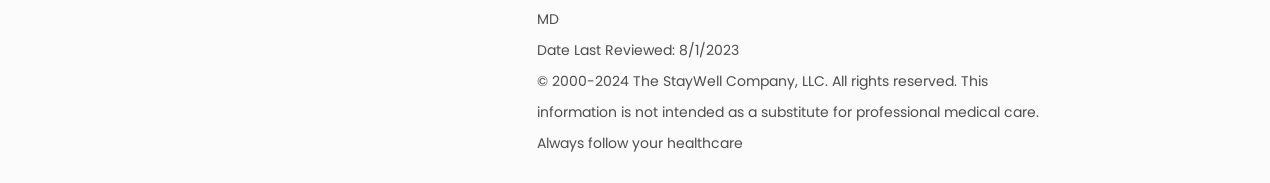MD
Date Last Reviewed: 8/1/2023
© 2000-2024 The StayWell Company, LLC. All rights reserved. This information is not intended as a substitute for professional medical care. Always follow your healthcare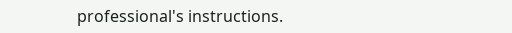professional's instructions.